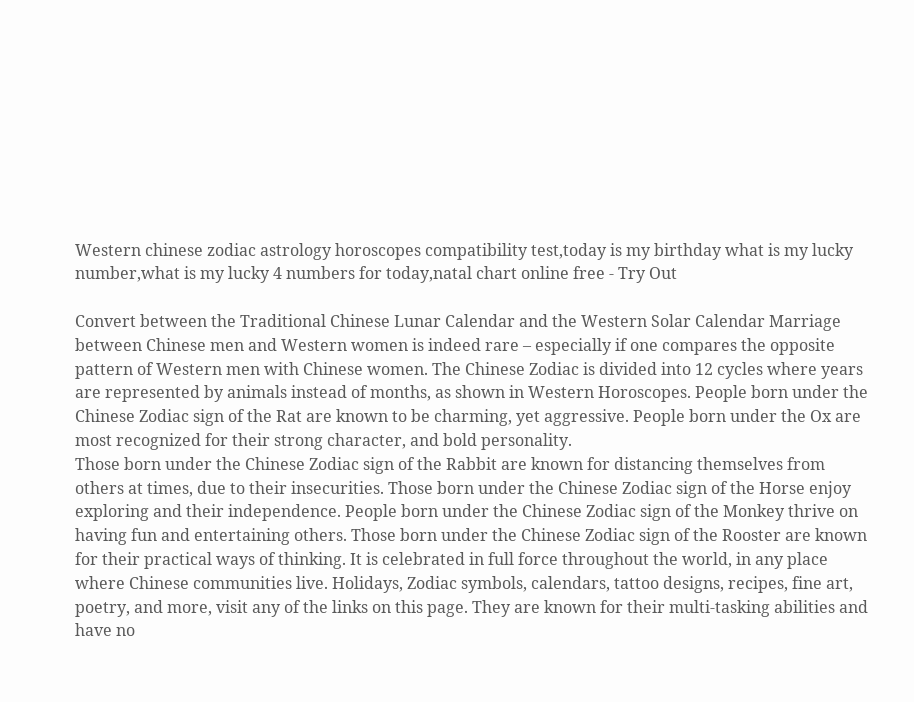Western chinese zodiac astrology horoscopes compatibility test,today is my birthday what is my lucky number,what is my lucky 4 numbers for today,natal chart online free - Try Out

Convert between the Traditional Chinese Lunar Calendar and the Western Solar Calendar Marriage between Chinese men and Western women is indeed rare – especially if one compares the opposite pattern of Western men with Chinese women. The Chinese Zodiac is divided into 12 cycles where years are represented by animals instead of months, as shown in Western Horoscopes. People born under the Chinese Zodiac sign of the Rat are known to be charming, yet aggressive. People born under the Ox are most recognized for their strong character, and bold personality.
Those born under the Chinese Zodiac sign of the Rabbit are known for distancing themselves from others at times, due to their insecurities. Those born under the Chinese Zodiac sign of the Horse enjoy exploring and their independence. People born under the Chinese Zodiac sign of the Monkey thrive on having fun and entertaining others. Those born under the Chinese Zodiac sign of the Rooster are known for their practical ways of thinking. It is celebrated in full force throughout the world, in any place where Chinese communities live. Holidays, Zodiac symbols, calendars, tattoo designs, recipes, fine art, poetry, and more, visit any of the links on this page. They are known for their multi-tasking abilities and have no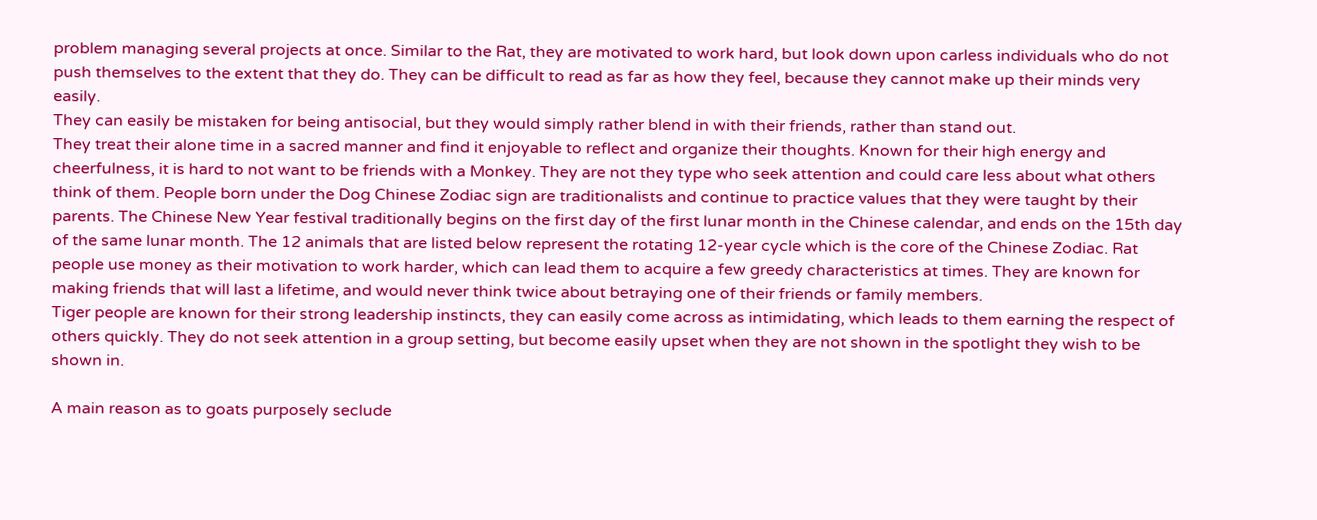problem managing several projects at once. Similar to the Rat, they are motivated to work hard, but look down upon carless individuals who do not push themselves to the extent that they do. They can be difficult to read as far as how they feel, because they cannot make up their minds very easily.
They can easily be mistaken for being antisocial, but they would simply rather blend in with their friends, rather than stand out.
They treat their alone time in a sacred manner and find it enjoyable to reflect and organize their thoughts. Known for their high energy and cheerfulness, it is hard to not want to be friends with a Monkey. They are not they type who seek attention and could care less about what others think of them. People born under the Dog Chinese Zodiac sign are traditionalists and continue to practice values that they were taught by their parents. The Chinese New Year festival traditionally begins on the first day of the first lunar month in the Chinese calendar, and ends on the 15th day of the same lunar month. The 12 animals that are listed below represent the rotating 12-year cycle which is the core of the Chinese Zodiac. Rat people use money as their motivation to work harder, which can lead them to acquire a few greedy characteristics at times. They are known for making friends that will last a lifetime, and would never think twice about betraying one of their friends or family members.
Tiger people are known for their strong leadership instincts, they can easily come across as intimidating, which leads to them earning the respect of others quickly. They do not seek attention in a group setting, but become easily upset when they are not shown in the spotlight they wish to be shown in.

A main reason as to goats purposely seclude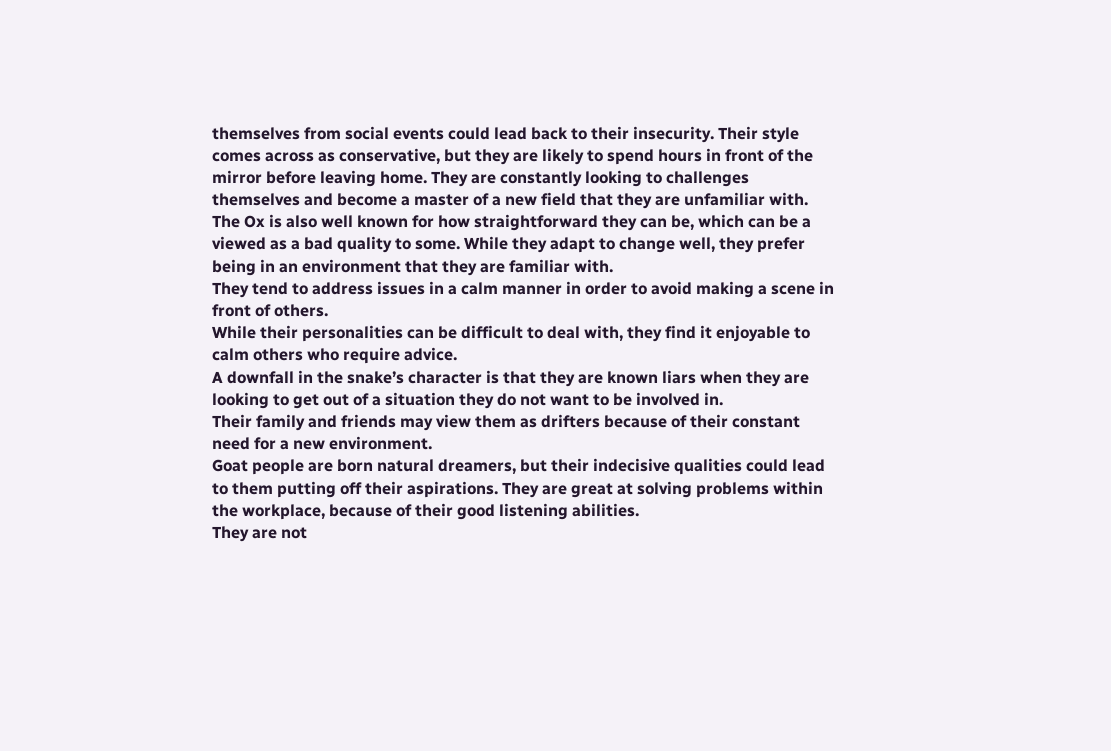themselves from social events could lead back to their insecurity. Their style comes across as conservative, but they are likely to spend hours in front of the mirror before leaving home. They are constantly looking to challenges themselves and become a master of a new field that they are unfamiliar with. The Ox is also well known for how straightforward they can be, which can be a viewed as a bad quality to some. While they adapt to change well, they prefer being in an environment that they are familiar with.
They tend to address issues in a calm manner in order to avoid making a scene in front of others.
While their personalities can be difficult to deal with, they find it enjoyable to calm others who require advice.
A downfall in the snake’s character is that they are known liars when they are looking to get out of a situation they do not want to be involved in.
Their family and friends may view them as drifters because of their constant need for a new environment.
Goat people are born natural dreamers, but their indecisive qualities could lead to them putting off their aspirations. They are great at solving problems within the workplace, because of their good listening abilities.
They are not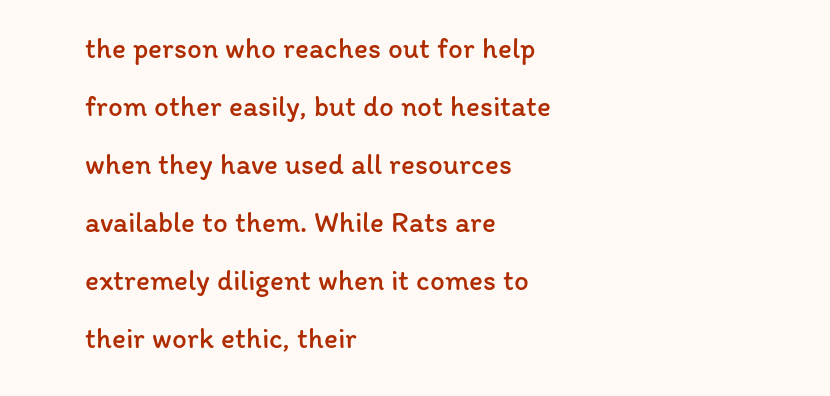the person who reaches out for help from other easily, but do not hesitate when they have used all resources available to them. While Rats are extremely diligent when it comes to their work ethic, their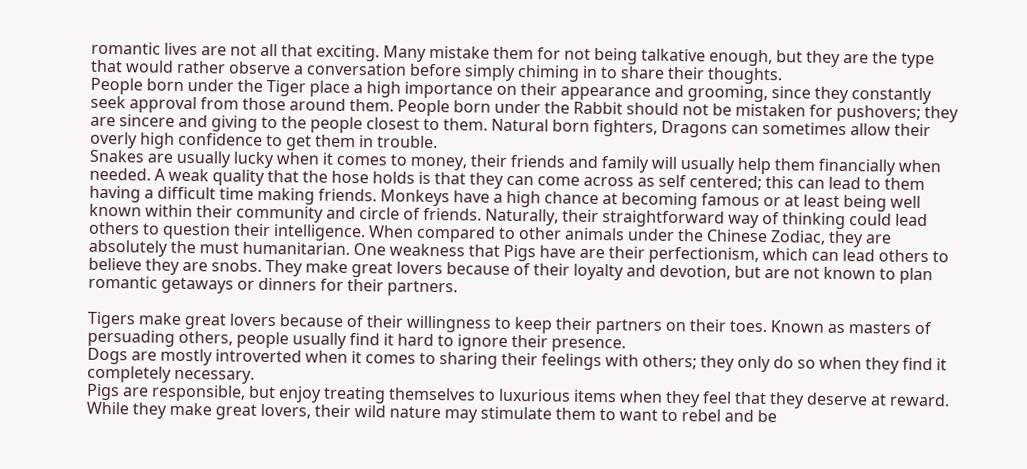romantic lives are not all that exciting. Many mistake them for not being talkative enough, but they are the type that would rather observe a conversation before simply chiming in to share their thoughts.
People born under the Tiger place a high importance on their appearance and grooming, since they constantly seek approval from those around them. People born under the Rabbit should not be mistaken for pushovers; they are sincere and giving to the people closest to them. Natural born fighters, Dragons can sometimes allow their overly high confidence to get them in trouble.
Snakes are usually lucky when it comes to money, their friends and family will usually help them financially when needed. A weak quality that the hose holds is that they can come across as self centered; this can lead to them having a difficult time making friends. Monkeys have a high chance at becoming famous or at least being well known within their community and circle of friends. Naturally, their straightforward way of thinking could lead others to question their intelligence. When compared to other animals under the Chinese Zodiac, they are absolutely the must humanitarian. One weakness that Pigs have are their perfectionism, which can lead others to believe they are snobs. They make great lovers because of their loyalty and devotion, but are not known to plan romantic getaways or dinners for their partners.

Tigers make great lovers because of their willingness to keep their partners on their toes. Known as masters of persuading others, people usually find it hard to ignore their presence.
Dogs are mostly introverted when it comes to sharing their feelings with others; they only do so when they find it completely necessary.
Pigs are responsible, but enjoy treating themselves to luxurious items when they feel that they deserve at reward.
While they make great lovers, their wild nature may stimulate them to want to rebel and be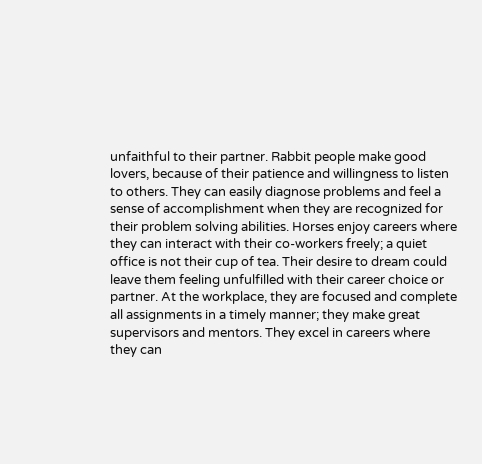unfaithful to their partner. Rabbit people make good lovers, because of their patience and willingness to listen to others. They can easily diagnose problems and feel a sense of accomplishment when they are recognized for their problem solving abilities. Horses enjoy careers where they can interact with their co-workers freely; a quiet office is not their cup of tea. Their desire to dream could leave them feeling unfulfilled with their career choice or partner. At the workplace, they are focused and complete all assignments in a timely manner; they make great supervisors and mentors. They excel in careers where they can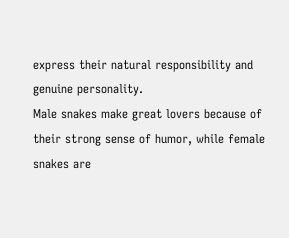express their natural responsibility and genuine personality.
Male snakes make great lovers because of their strong sense of humor, while female snakes are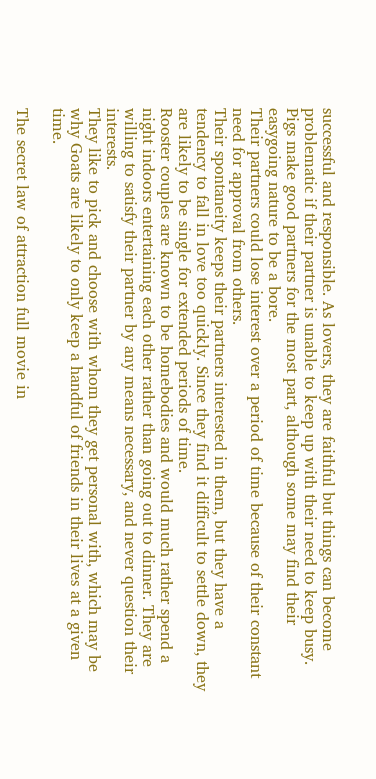successful and responsible. As lovers, they are faithful but things can become problematic if their partner is unable to keep up with their need to keep busy. Pigs make good partners for the most part, although some may find their easygoing nature to be a bore.
Their partners could lose interest over a period of time because of their constant need for approval from others.
Their spontaneity keeps their partners interested in them, but they have a tendency to fall in love too quickly. Since they find it difficult to settle down, they are likely to be single for extended periods of time.
Rooster couples are known to be homebodies and would much rather spend a night indoors entertaining each other rather than going out to dinner. They are willing to satisfy their partner by any means necessary, and never question their interests.
They like to pick and choose with whom they get personal with, which may be why Goats are likely to only keep a handful of friends in their lives at a given time.

The secret law of attraction full movie in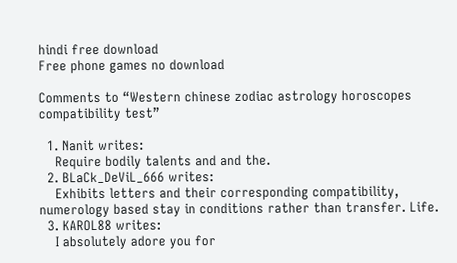hindi free download
Free phone games no download

Comments to “Western chinese zodiac astrology horoscopes compatibility test”

  1. Nanit writes:
    Require bodily talents and and the.
  2. BLaCk_DeViL_666 writes:
    Exhibits letters and their corresponding compatibility, numerology based stay in conditions rather than transfer. Life.
  3. KAROL88 writes:
    I absolutely adore you for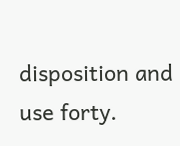disposition and use forty.